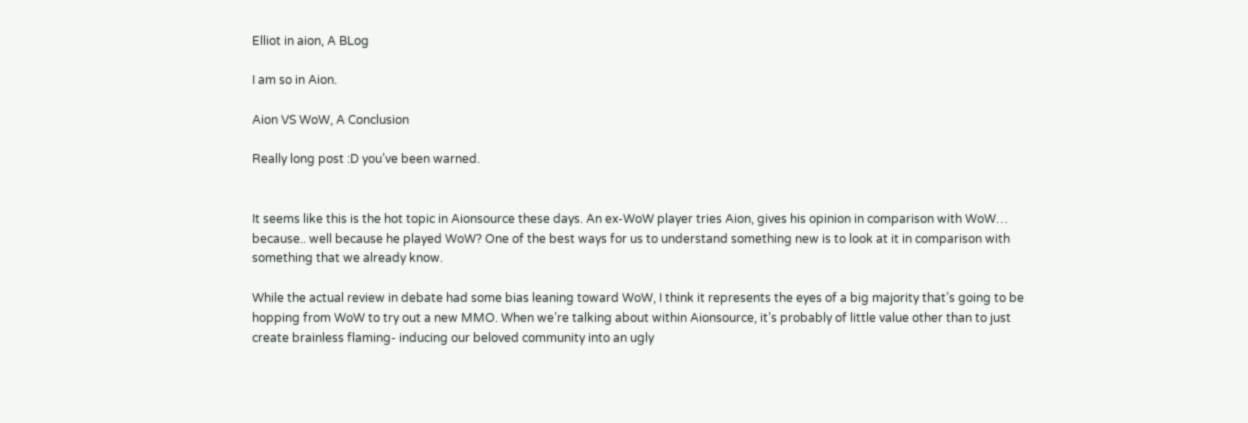Elliot in aion, A BLog

I am so in Aion.

Aion VS WoW, A Conclusion

Really long post :D you’ve been warned.


It seems like this is the hot topic in Aionsource these days. An ex-WoW player tries Aion, gives his opinion in comparison with WoW… because.. well because he played WoW? One of the best ways for us to understand something new is to look at it in comparison with something that we already know.

While the actual review in debate had some bias leaning toward WoW, I think it represents the eyes of a big majority that’s going to be hopping from WoW to try out a new MMO. When we’re talking about within Aionsource, it’s probably of little value other than to just create brainless flaming- inducing our beloved community into an ugly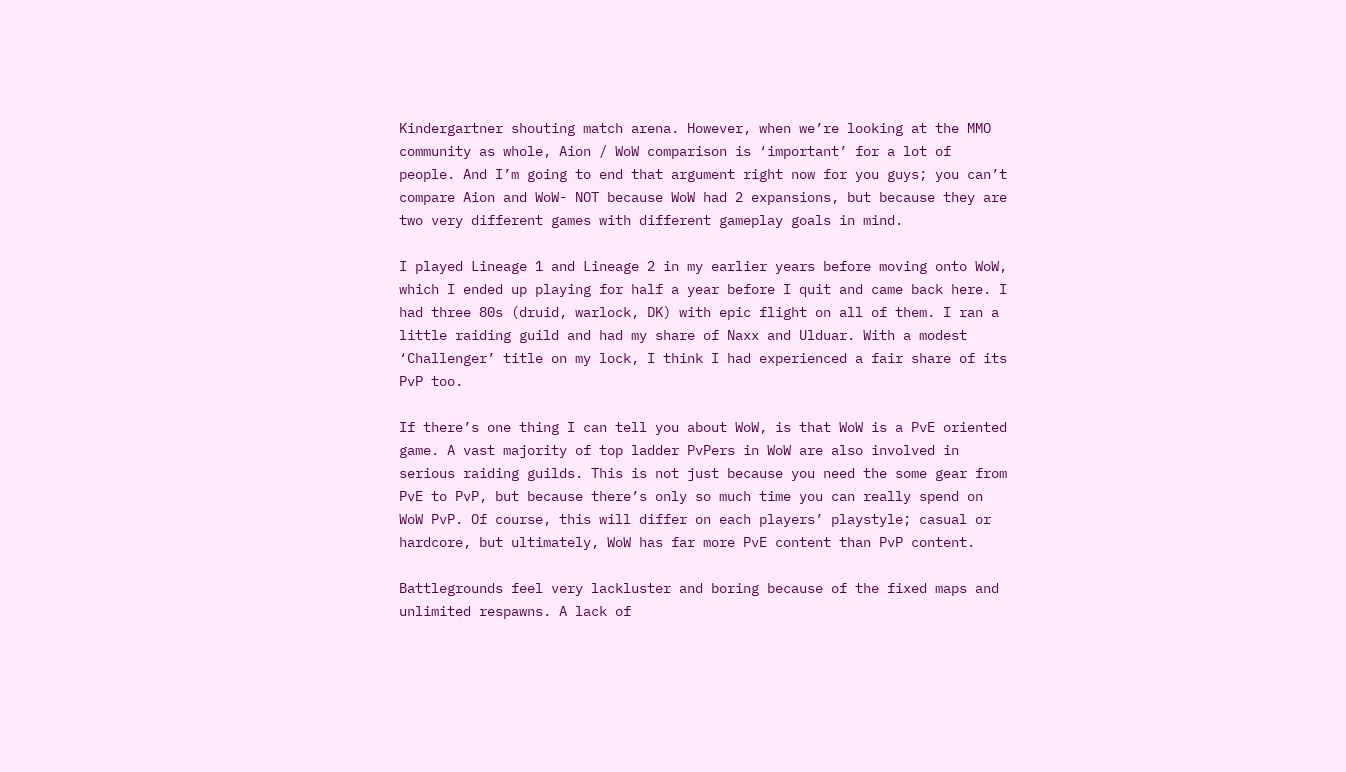Kindergartner shouting match arena. However, when we’re looking at the MMO community as whole, Aion / WoW comparison is ‘important’ for a lot of people. And I’m going to end that argument right now for you guys; you can’t compare Aion and WoW- NOT because WoW had 2 expansions, but because they are two very different games with different gameplay goals in mind.

I played Lineage 1 and Lineage 2 in my earlier years before moving onto WoW, which I ended up playing for half a year before I quit and came back here. I had three 80s (druid, warlock, DK) with epic flight on all of them. I ran a little raiding guild and had my share of Naxx and Ulduar. With a modest ‘Challenger’ title on my lock, I think I had experienced a fair share of its PvP too.

If there’s one thing I can tell you about WoW, is that WoW is a PvE oriented game. A vast majority of top ladder PvPers in WoW are also involved in serious raiding guilds. This is not just because you need the some gear from PvE to PvP, but because there’s only so much time you can really spend on WoW PvP. Of course, this will differ on each players’ playstyle; casual or hardcore, but ultimately, WoW has far more PvE content than PvP content.

Battlegrounds feel very lackluster and boring because of the fixed maps and unlimited respawns. A lack of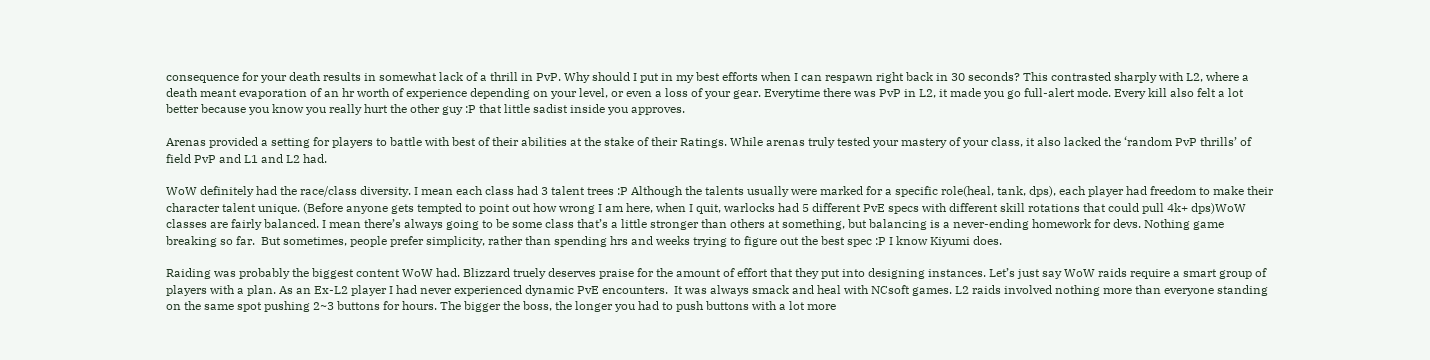consequence for your death results in somewhat lack of a thrill in PvP. Why should I put in my best efforts when I can respawn right back in 30 seconds? This contrasted sharply with L2, where a death meant evaporation of an hr worth of experience depending on your level, or even a loss of your gear. Everytime there was PvP in L2, it made you go full-alert mode. Every kill also felt a lot better because you know you really hurt the other guy :P that little sadist inside you approves.

Arenas provided a setting for players to battle with best of their abilities at the stake of their Ratings. While arenas truly tested your mastery of your class, it also lacked the ‘random PvP thrills’ of field PvP and L1 and L2 had.

WoW definitely had the race/class diversity. I mean each class had 3 talent trees :P Although the talents usually were marked for a specific role(heal, tank, dps), each player had freedom to make their character talent unique. (Before anyone gets tempted to point out how wrong I am here, when I quit, warlocks had 5 different PvE specs with different skill rotations that could pull 4k+ dps)WoW classes are fairly balanced. I mean there’s always going to be some class that’s a little stronger than others at something, but balancing is a never-ending homework for devs. Nothing game breaking so far.  But sometimes, people prefer simplicity, rather than spending hrs and weeks trying to figure out the best spec :P I know Kiyumi does.

Raiding was probably the biggest content WoW had. Blizzard truely deserves praise for the amount of effort that they put into designing instances. Let’s just say WoW raids require a smart group of players with a plan. As an Ex-L2 player I had never experienced dynamic PvE encounters.  It was always smack and heal with NCsoft games. L2 raids involved nothing more than everyone standing on the same spot pushing 2~3 buttons for hours. The bigger the boss, the longer you had to push buttons with a lot more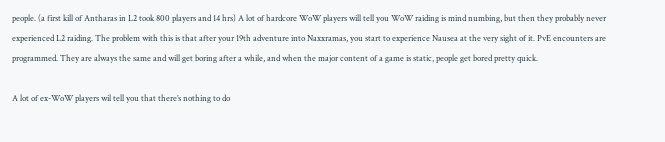people. (a first kill of Antharas in L2 took 800 players and 14 hrs) A lot of hardcore WoW players will tell you WoW raiding is mind numbing, but then they probably never experienced L2 raiding. The problem with this is that after your 19th adventure into Naxxramas, you start to experience Nausea at the very sight of it. PvE encounters are programmed. They are always the same and will get boring after a while, and when the major content of a game is static, people get bored pretty quick.

A lot of ex-WoW players wil tell you that there’s nothing to do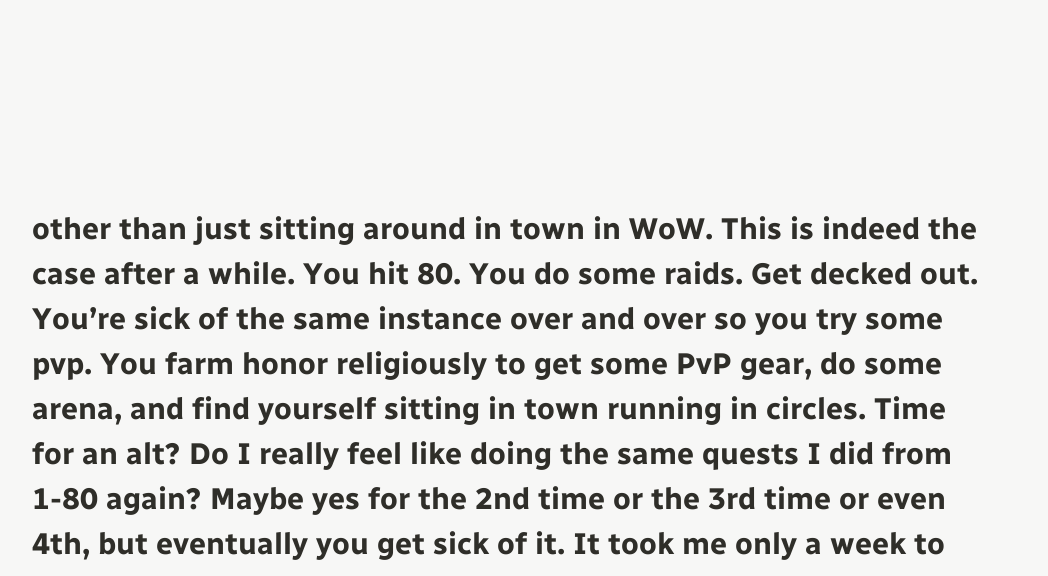other than just sitting around in town in WoW. This is indeed the case after a while. You hit 80. You do some raids. Get decked out. You’re sick of the same instance over and over so you try some pvp. You farm honor religiously to get some PvP gear, do some arena, and find yourself sitting in town running in circles. Time for an alt? Do I really feel like doing the same quests I did from 1-80 again? Maybe yes for the 2nd time or the 3rd time or even 4th, but eventually you get sick of it. It took me only a week to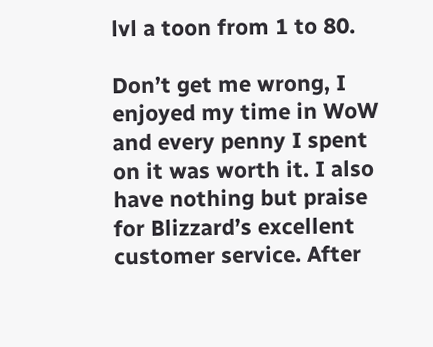lvl a toon from 1 to 80.

Don’t get me wrong, I enjoyed my time in WoW and every penny I spent on it was worth it. I also have nothing but praise for Blizzard’s excellent customer service. After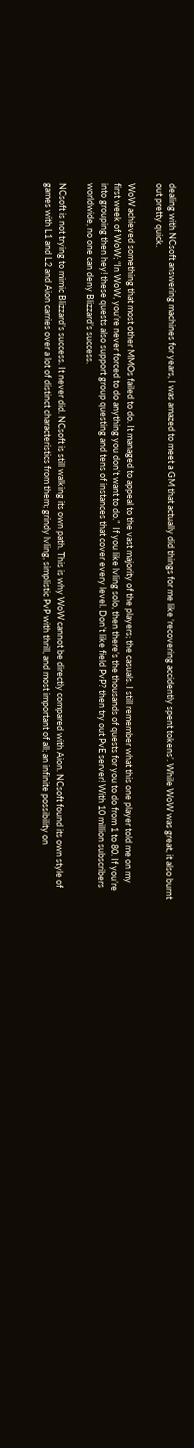dealing with NCsoft answering machines for years, I was amazed to meet a GM that actually did things for me like ‘recovering accidently spent tokens’. While WoW was great, it also burnt out pretty quick.

WoW achieved something that most other MMOs failed to do. It managed to appeal to the vast majority of the players; the casuals. I still remember what this one player told me on my first week of WoW; “In WoW, you’re never forced to do anything you don’t want to do.”  If you like lvling solo, then there’s the thousands of quests for you to do from 1 to 80. If you’re into grouping then hey! these quests also support group questing and tens of instances that cover every level. Don’t like field PvP? then try out PvE server! With 10 million subscribers worldwide, no one can deny Blizzard’s success.

NCsoft is not trying to mimic Blizzard’s success. It never did. NCsoft is still walking its own path. This is why WoW cannot be directly compared with Aion. NCsoft found its own style of games with L1 and L2 and Aion carries over a lot of distinct characteristics from them; grindy lvling, simplistic PvP with thrill, and most important of all; an infinite possibility on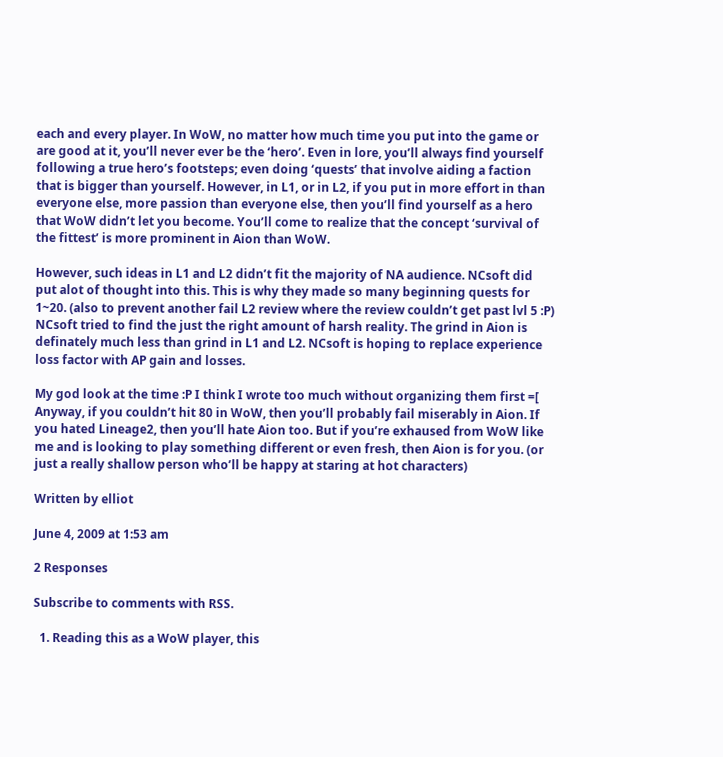each and every player. In WoW, no matter how much time you put into the game or are good at it, you’ll never ever be the ‘hero’. Even in lore, you’ll always find yourself following a true hero’s footsteps; even doing ‘quests’ that involve aiding a faction that is bigger than yourself. However, in L1, or in L2, if you put in more effort in than everyone else, more passion than everyone else, then you’ll find yourself as a hero that WoW didn’t let you become. You’ll come to realize that the concept ‘survival of the fittest’ is more prominent in Aion than WoW.

However, such ideas in L1 and L2 didn’t fit the majority of NA audience. NCsoft did put alot of thought into this. This is why they made so many beginning quests for 1~20. (also to prevent another fail L2 review where the review couldn’t get past lvl 5 :P) NCsoft tried to find the just the right amount of harsh reality. The grind in Aion is definately much less than grind in L1 and L2. NCsoft is hoping to replace experience loss factor with AP gain and losses.

My god look at the time :P I think I wrote too much without organizing them first =[ Anyway, if you couldn’t hit 80 in WoW, then you’ll probably fail miserably in Aion. If you hated Lineage2, then you’ll hate Aion too. But if you’re exhaused from WoW like me and is looking to play something different or even fresh, then Aion is for you. (or just a really shallow person who’ll be happy at staring at hot characters)

Written by elliot

June 4, 2009 at 1:53 am

2 Responses

Subscribe to comments with RSS.

  1. Reading this as a WoW player, this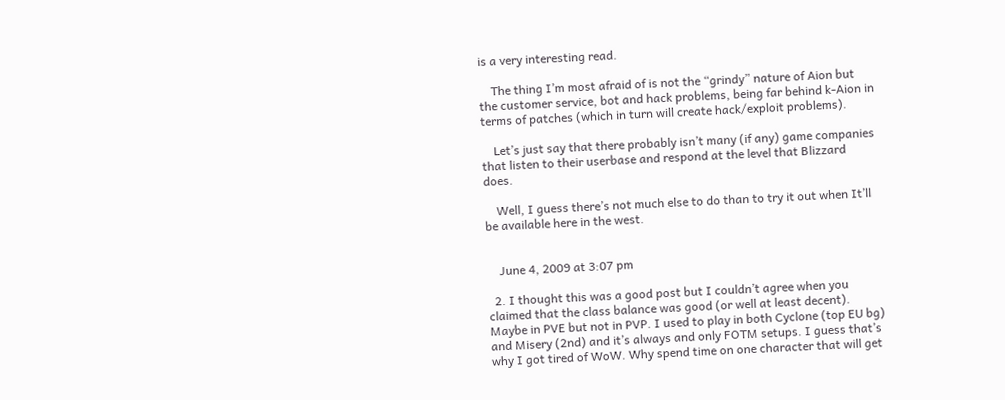is a very interesting read.

    The thing I’m most afraid of is not the “grindy” nature of Aion but the customer service, bot and hack problems, being far behind k-Aion in terms of patches (which in turn will create hack/exploit problems).

    Let’s just say that there probably isn’t many (if any) game companies that listen to their userbase and respond at the level that Blizzard does.

    Well, I guess there’s not much else to do than to try it out when It’ll be available here in the west.


    June 4, 2009 at 3:07 pm

  2. I thought this was a good post but I couldn’t agree when you claimed that the class balance was good (or well at least decent). Maybe in PVE but not in PVP. I used to play in both Cyclone (top EU bg) and Misery (2nd) and it’s always and only FOTM setups. I guess that’s why I got tired of WoW. Why spend time on one character that will get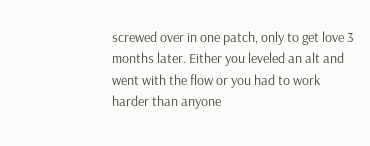screwed over in one patch, only to get love 3 months later. Either you leveled an alt and went with the flow or you had to work harder than anyone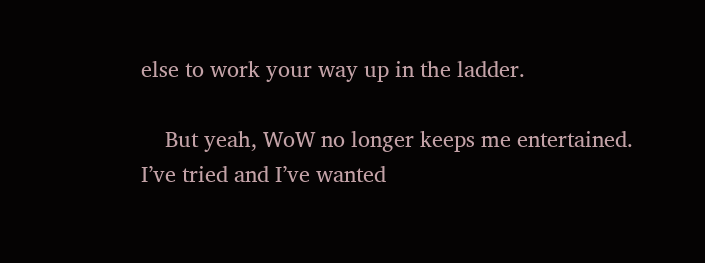else to work your way up in the ladder.

    But yeah, WoW no longer keeps me entertained. I’ve tried and I’ve wanted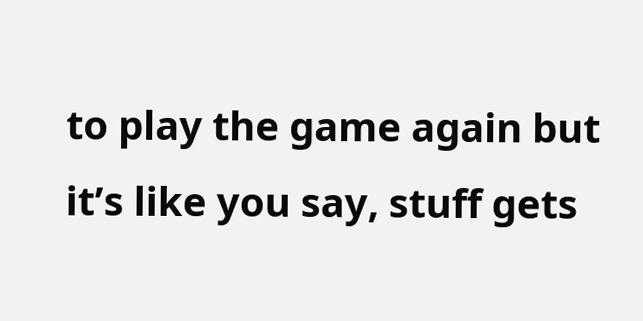to play the game again but it’s like you say, stuff gets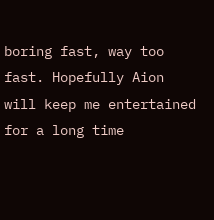boring fast, way too fast. Hopefully Aion will keep me entertained for a long time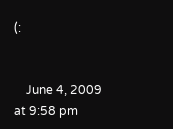(:


    June 4, 2009 at 9:58 pm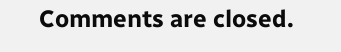Comments are closed.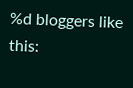%d bloggers like this: